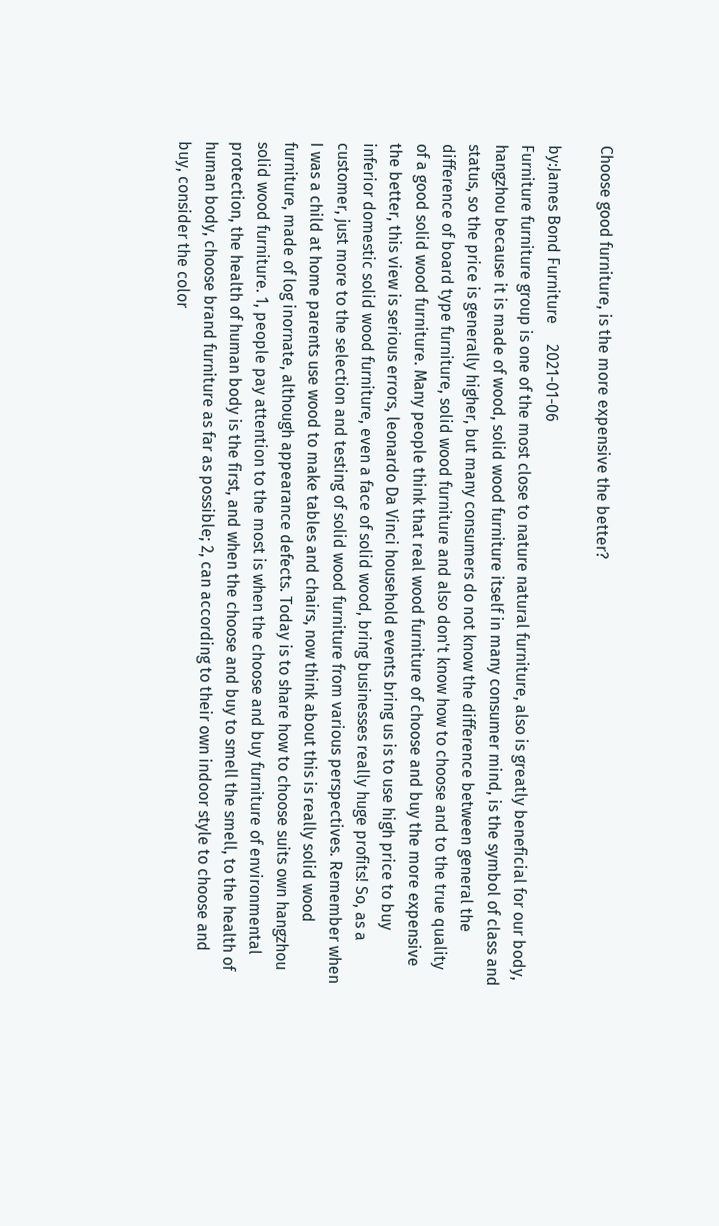Choose good furniture, is the more expensive the better?

by:James Bond Furniture     2021-01-06
Furniture furniture group is one of the most close to nature natural furniture, also is greatly beneficial for our body, hangzhou because it is made of wood, solid wood furniture itself in many consumer mind, is the symbol of class and status, so the price is generally higher, but many consumers do not know the difference between general the difference of board type furniture, solid wood furniture and also don't know how to choose and to the true quality of a good solid wood furniture. Many people think that real wood furniture of choose and buy the more expensive the better, this view is serious errors, leonardo Da Vinci household events bring us is to use high price to buy inferior domestic solid wood furniture, even a face of solid wood, bring businesses really huge profits! So, as a customer, just more to the selection and testing of solid wood furniture from various perspectives. Remember when I was a child at home parents use wood to make tables and chairs, now think about this is really solid wood furniture, made of log inornate, although appearance defects. Today is to share how to choose suits own hangzhou solid wood furniture. 1, people pay attention to the most is when the choose and buy furniture of environmental protection, the health of human body is the first, and when the choose and buy to smell the smell, to the health of human body, choose brand furniture as far as possible; 2, can according to their own indoor style to choose and buy, consider the color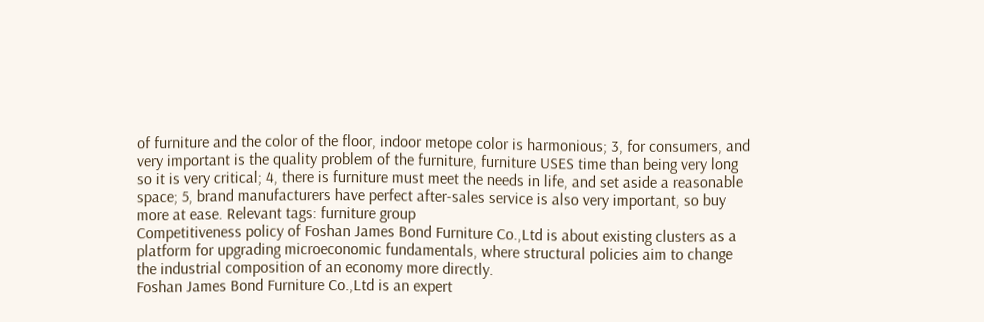of furniture and the color of the floor, indoor metope color is harmonious; 3, for consumers, and very important is the quality problem of the furniture, furniture USES time than being very long so it is very critical; 4, there is furniture must meet the needs in life, and set aside a reasonable space; 5, brand manufacturers have perfect after-sales service is also very important, so buy more at ease. Relevant tags: furniture group
Competitiveness policy of Foshan James Bond Furniture Co.,Ltd is about existing clusters as a platform for upgrading microeconomic fundamentals, where structural policies aim to change the industrial composition of an economy more directly.
Foshan James Bond Furniture Co.,Ltd is an expert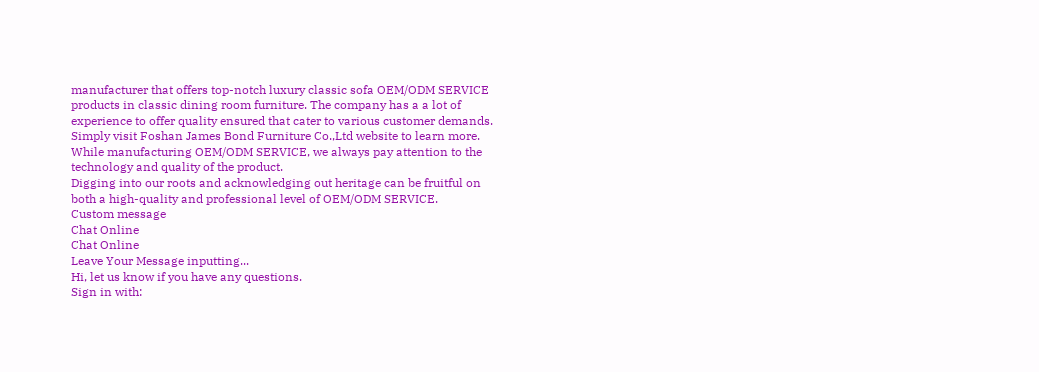manufacturer that offers top-notch luxury classic sofa OEM/ODM SERVICE products in classic dining room furniture. The company has a a lot of experience to offer quality ensured that cater to various customer demands. Simply visit Foshan James Bond Furniture Co.,Ltd website to learn more.
While manufacturing OEM/ODM SERVICE, we always pay attention to the technology and quality of the product.
Digging into our roots and acknowledging out heritage can be fruitful on both a high-quality and professional level of OEM/ODM SERVICE.
Custom message
Chat Online
Chat Online
Leave Your Message inputting...
Hi, let us know if you have any questions.
Sign in with: